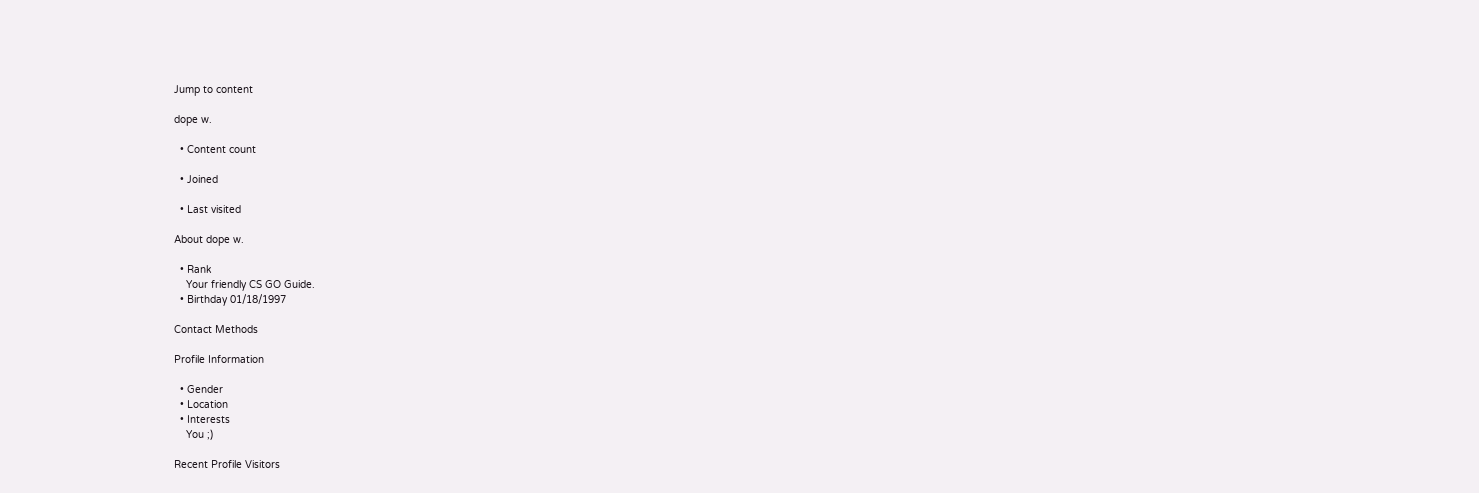Jump to content

dope w.

  • Content count

  • Joined

  • Last visited

About dope w.

  • Rank
    Your friendly CS GO Guide.
  • Birthday 01/18/1997

Contact Methods

Profile Information

  • Gender
  • Location
  • Interests
    You ;)

Recent Profile Visitors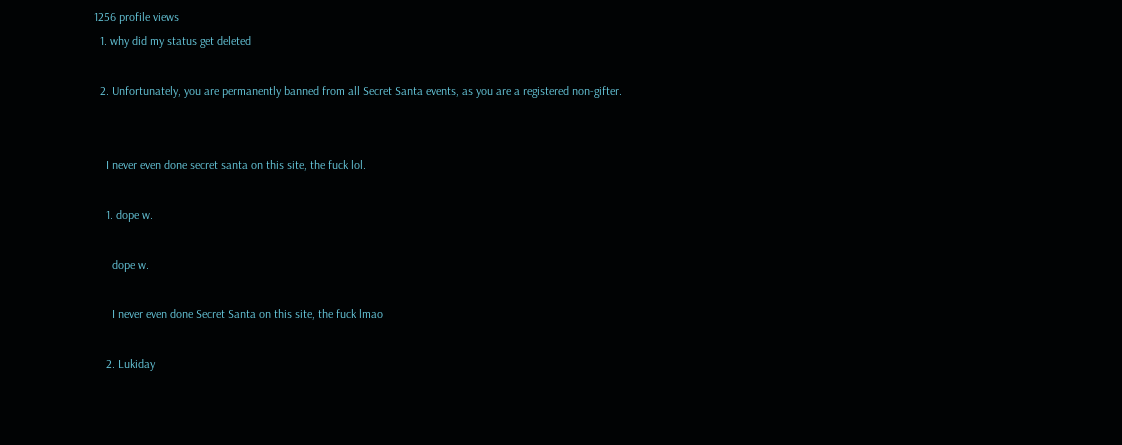1256 profile views
  1. why did my status get deleted

  2. Unfortunately, you are permanently banned from all Secret Santa events, as you are a registered non-gifter.


    I never even done secret santa on this site, the fuck lol.

    1. dope w.

      dope w.

      I never even done Secret Santa on this site, the fuck lmao

    2. Lukiday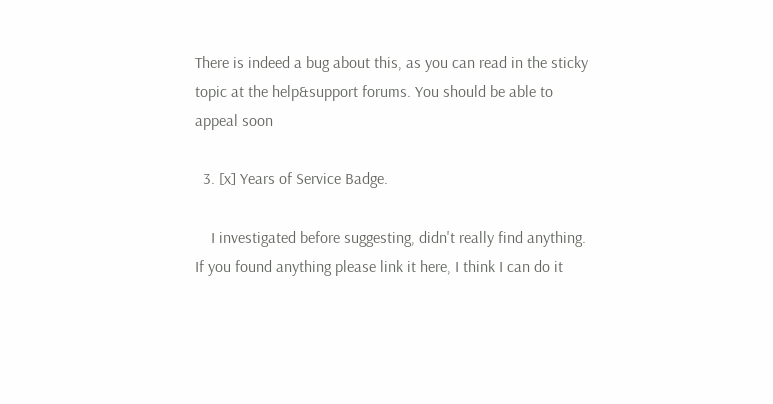There is indeed a bug about this, as you can read in the sticky topic at the help&support forums. You should be able to appeal soon

  3. [x] Years of Service Badge.

    I investigated before suggesting, didn't really find anything. If you found anything please link it here, I think I can do it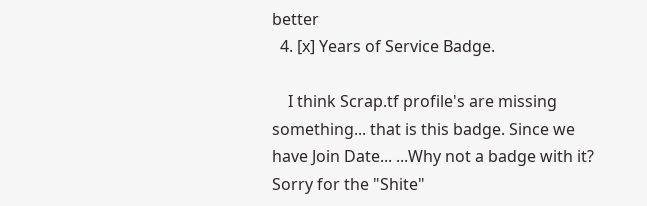better
  4. [x] Years of Service Badge.

    I think Scrap.tf profile's are missing something... that is this badge. Since we have Join Date... ...Why not a badge with it? Sorry for the "Shite"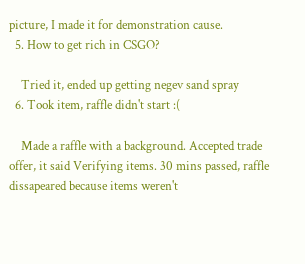picture, I made it for demonstration cause.
  5. How to get rich in CSGO?

    Tried it, ended up getting negev sand spray
  6. Took item, raffle didn't start :(

    Made a raffle with a background. Accepted trade offer, it said Verifying items. 30 mins passed, raffle dissapeared because items weren't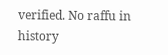verified. No raffu in history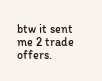btw it sent me 2 trade offers.